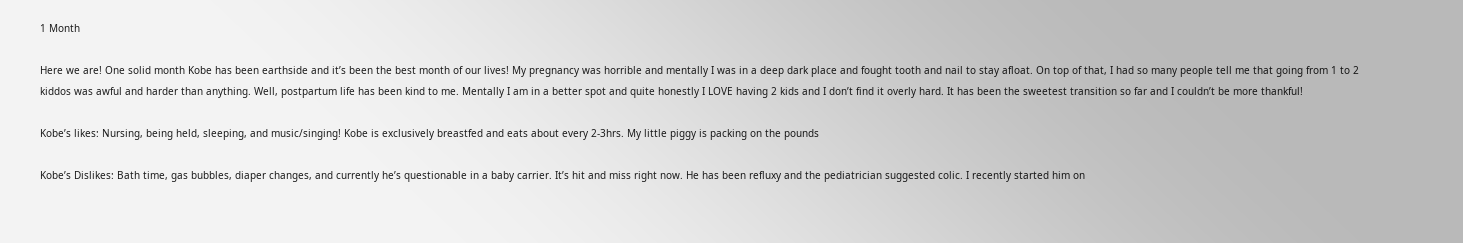1 Month

Here we are! One solid month Kobe has been earthside and it’s been the best month of our lives! My pregnancy was horrible and mentally I was in a deep dark place and fought tooth and nail to stay afloat. On top of that, I had so many people tell me that going from 1 to 2 kiddos was awful and harder than anything. Well, postpartum life has been kind to me. Mentally I am in a better spot and quite honestly I LOVE having 2 kids and I don’t find it overly hard. It has been the sweetest transition so far and I couldn’t be more thankful!

Kobe’s likes: Nursing, being held, sleeping, and music/singing! Kobe is exclusively breastfed and eats about every 2-3hrs. My little piggy is packing on the pounds

Kobe’s Dislikes: Bath time, gas bubbles, diaper changes, and currently he’s questionable in a baby carrier. It’s hit and miss right now. He has been refluxy and the pediatrician suggested colic. I recently started him on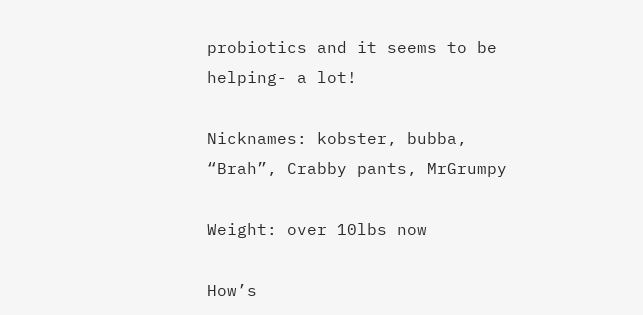probiotics and it seems to be helping- a lot!

Nicknames: kobster, bubba, “Brah”, Crabby pants, MrGrumpy

Weight: over 10lbs now

How’s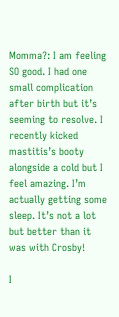Momma?: I am feeling SO good. I had one small complication after birth but it’s seeming to resolve. I recently kicked mastitis’s booty alongside a cold but I feel amazing. I’m actually getting some sleep. It’s not a lot but better than it was with Crosby!

I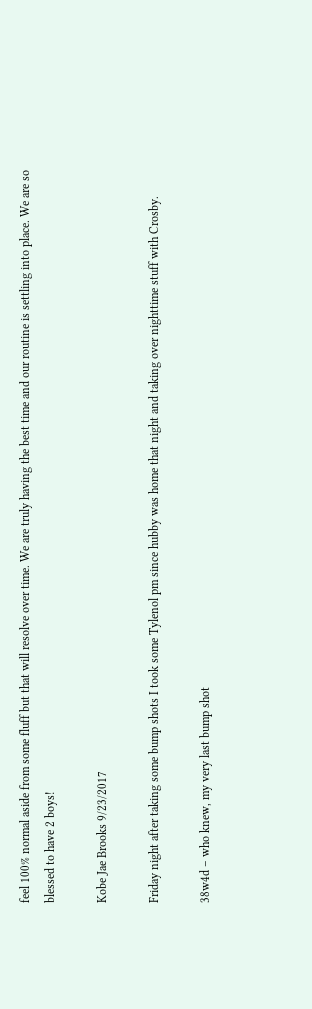feel 100% normal aside from some fluff but that will resolve over time. We are truly having the best time and our routine is settling into place. We are so blessed to have 2 boys!

Kobe Jae Brooks 9/23/2017

Friday night after taking some bump shots I took some Tylenol pm since hubby was home that night and taking over nighttime stuff with Crosby.

38w4d – who knew, my very last bump shot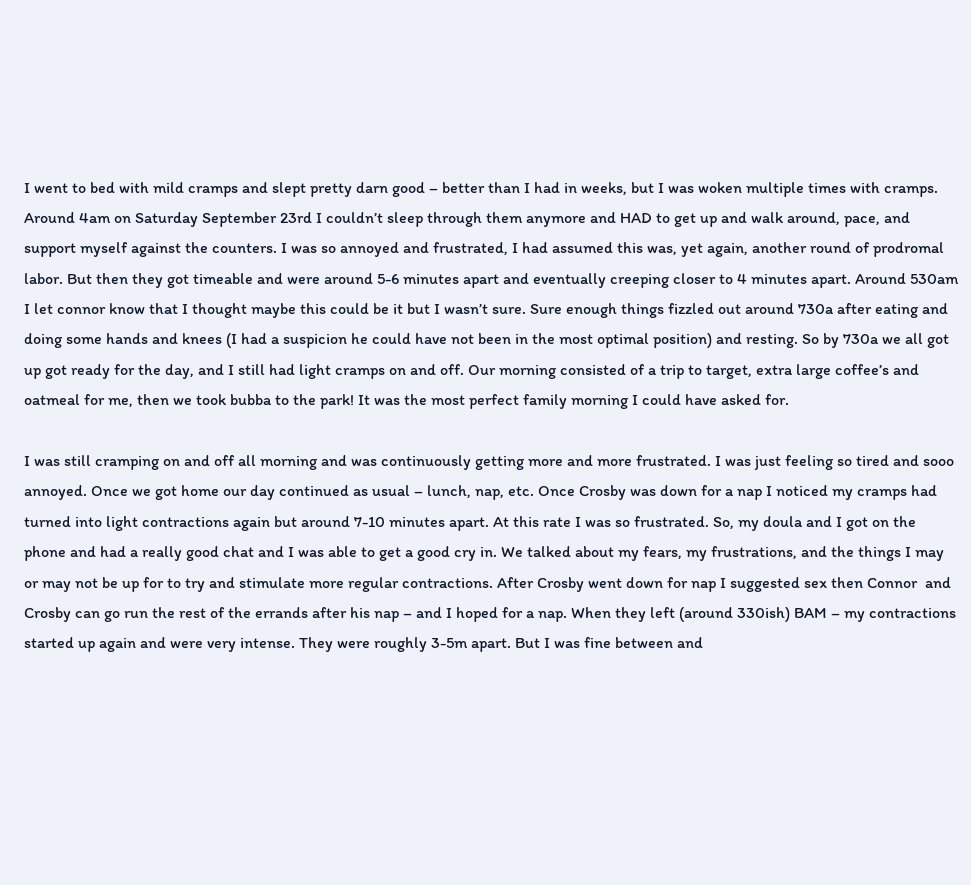I went to bed with mild cramps and slept pretty darn good – better than I had in weeks, but I was woken multiple times with cramps. Around 4am on Saturday September 23rd I couldn’t sleep through them anymore and HAD to get up and walk around, pace, and support myself against the counters. I was so annoyed and frustrated, I had assumed this was, yet again, another round of prodromal labor. But then they got timeable and were around 5-6 minutes apart and eventually creeping closer to 4 minutes apart. Around 530am I let connor know that I thought maybe this could be it but I wasn’t sure. Sure enough things fizzled out around 730a after eating and doing some hands and knees (I had a suspicion he could have not been in the most optimal position) and resting. So by 730a we all got up got ready for the day, and I still had light cramps on and off. Our morning consisted of a trip to target, extra large coffee’s and oatmeal for me, then we took bubba to the park! It was the most perfect family morning I could have asked for.

I was still cramping on and off all morning and was continuously getting more and more frustrated. I was just feeling so tired and sooo annoyed. Once we got home our day continued as usual – lunch, nap, etc. Once Crosby was down for a nap I noticed my cramps had turned into light contractions again but around 7-10 minutes apart. At this rate I was so frustrated. So, my doula and I got on the phone and had a really good chat and I was able to get a good cry in. We talked about my fears, my frustrations, and the things I may or may not be up for to try and stimulate more regular contractions. After Crosby went down for nap I suggested sex then Connor  and Crosby can go run the rest of the errands after his nap – and I hoped for a nap. When they left (around 330ish) BAM – my contractions started up again and were very intense. They were roughly 3-5m apart. But I was fine between and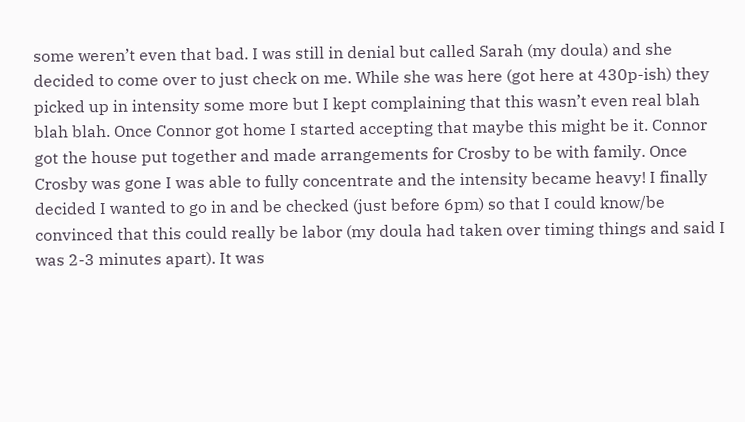some weren’t even that bad. I was still in denial but called Sarah (my doula) and she decided to come over to just check on me. While she was here (got here at 430p-ish) they picked up in intensity some more but I kept complaining that this wasn’t even real blah blah blah. Once Connor got home I started accepting that maybe this might be it. Connor got the house put together and made arrangements for Crosby to be with family. Once Crosby was gone I was able to fully concentrate and the intensity became heavy! I finally decided I wanted to go in and be checked (just before 6pm) so that I could know/be convinced that this could really be labor (my doula had taken over timing things and said I was 2-3 minutes apart). It was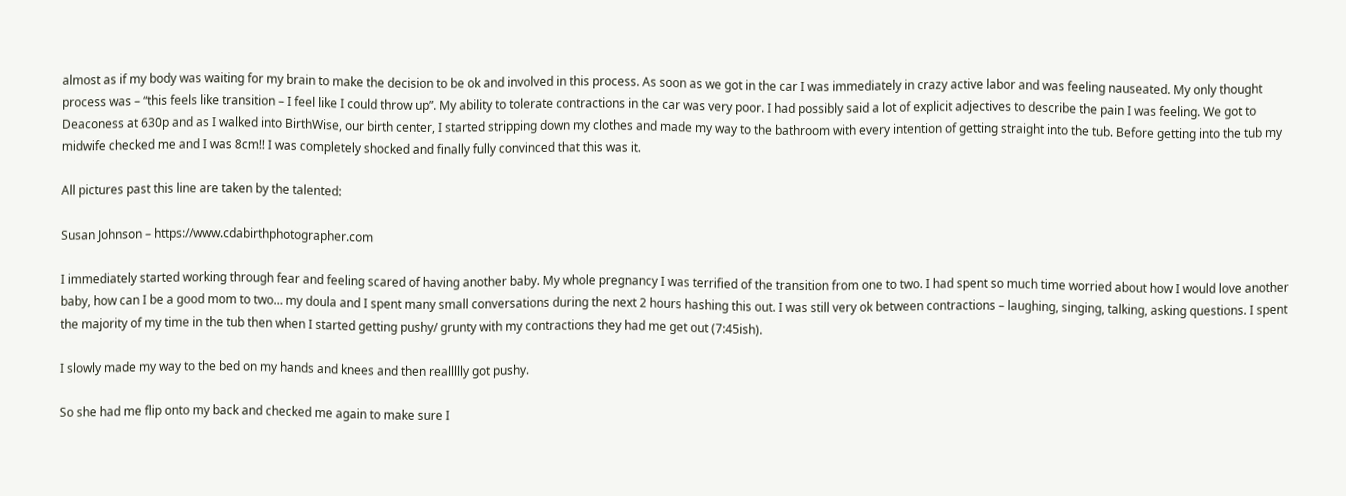almost as if my body was waiting for my brain to make the decision to be ok and involved in this process. As soon as we got in the car I was immediately in crazy active labor and was feeling nauseated. My only thought process was – “this feels like transition – I feel like I could throw up”. My ability to tolerate contractions in the car was very poor. I had possibly said a lot of explicit adjectives to describe the pain I was feeling. We got to Deaconess at 630p and as I walked into BirthWise, our birth center, I started stripping down my clothes and made my way to the bathroom with every intention of getting straight into the tub. Before getting into the tub my midwife checked me and I was 8cm!! I was completely shocked and finally fully convinced that this was it.

All pictures past this line are taken by the talented:

Susan Johnson – https://www.cdabirthphotographer.com

I immediately started working through fear and feeling scared of having another baby. My whole pregnancy I was terrified of the transition from one to two. I had spent so much time worried about how I would love another baby, how can I be a good mom to two… my doula and I spent many small conversations during the next 2 hours hashing this out. I was still very ok between contractions – laughing, singing, talking, asking questions. I spent the majority of my time in the tub then when I started getting pushy/ grunty with my contractions they had me get out (7:45ish).

I slowly made my way to the bed on my hands and knees and then reallllly got pushy.

So she had me flip onto my back and checked me again to make sure I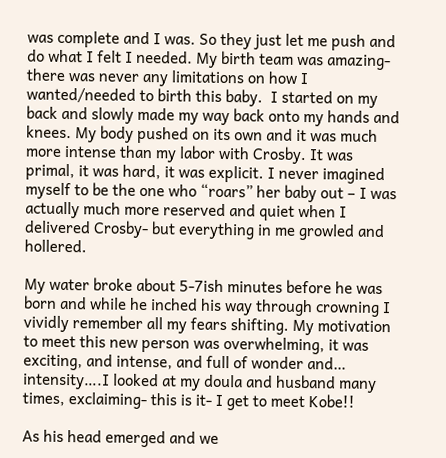was complete and I was. So they just let me push and do what I felt I needed. My birth team was amazing- there was never any limitations on how I wanted/needed to birth this baby.  I started on my back and slowly made my way back onto my hands and knees. My body pushed on its own and it was much more intense than my labor with Crosby. It was primal, it was hard, it was explicit. I never imagined myself to be the one who “roars” her baby out – I was actually much more reserved and quiet when I delivered Crosby- but everything in me growled and hollered.

My water broke about 5-7ish minutes before he was born and while he inched his way through crowning I vividly remember all my fears shifting. My motivation to meet this new person was overwhelming, it was exciting, and intense, and full of wonder and… intensity….I looked at my doula and husband many times, exclaiming- this is it- I get to meet Kobe!!

As his head emerged and we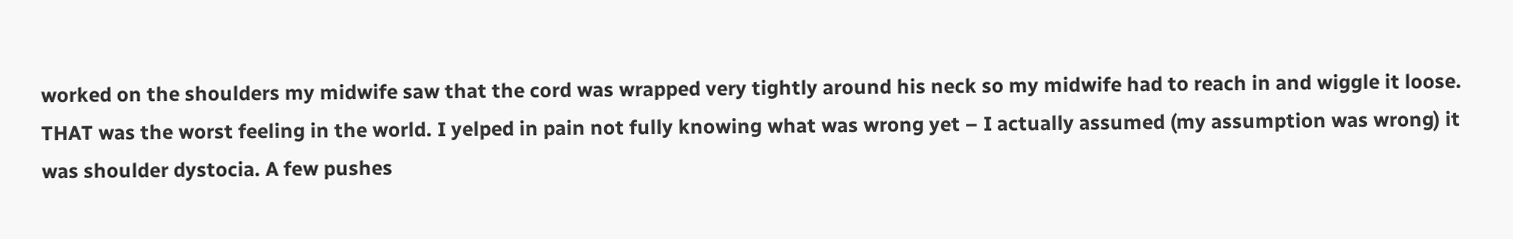worked on the shoulders my midwife saw that the cord was wrapped very tightly around his neck so my midwife had to reach in and wiggle it loose. THAT was the worst feeling in the world. I yelped in pain not fully knowing what was wrong yet – I actually assumed (my assumption was wrong) it was shoulder dystocia. A few pushes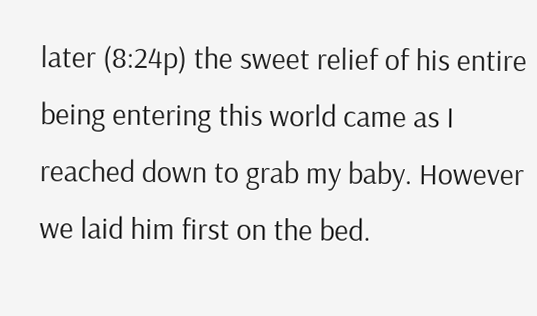later (8:24p) the sweet relief of his entire being entering this world came as I reached down to grab my baby. However we laid him first on the bed.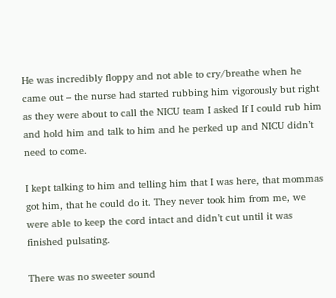He was incredibly floppy and not able to cry/breathe when he came out – the nurse had started rubbing him vigorously but right as they were about to call the NICU team I asked If I could rub him and hold him and talk to him and he perked up and NICU didn’t need to come.

I kept talking to him and telling him that I was here, that mommas got him, that he could do it. They never took him from me, we were able to keep the cord intact and didn’t cut until it was finished pulsating.

There was no sweeter sound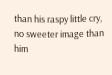than his raspy little cry, no sweeter image than him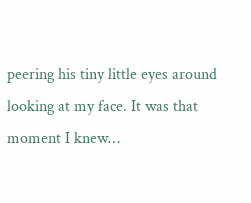peering his tiny little eyes around looking at my face. It was that moment I knew…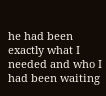he had been exactly what I needed and who I had been waiting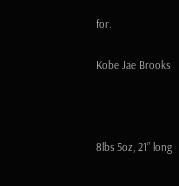for.

Kobe Jae Brooks



8lbs 5oz, 21” long